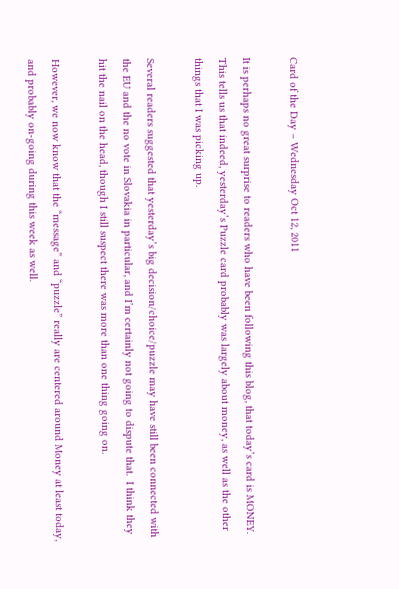Card of the Day – Wednesday Oct 12, 2011

It is perhaps no great surprise to readers who have been following this blog, that today’s card is MONEY.  This tells us that indeed, yesterday’s Puzzle card probably was largely about money, as well as the other things that I was picking up.

Several readers suggested that yesterday’s big decision/choice/puzzle may have still been connected with the EU and the no vote in Slovakia in particular, and I’m certainly not going to dispute that.  I think they hit the nail on the head, though I still suspect there was more than one thing going on.

However, we now know that the “message” and “puzzle” really are centered around Money at least today, and probably on-going during this week as well.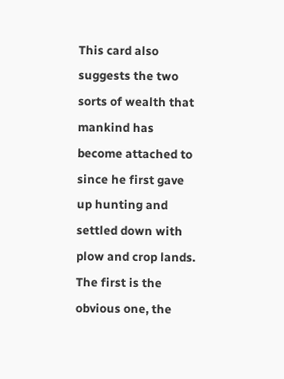This card also suggests the two sorts of wealth that mankind has become attached to since he first gave up hunting and settled down with plow and crop lands.  The first is the obvious one, the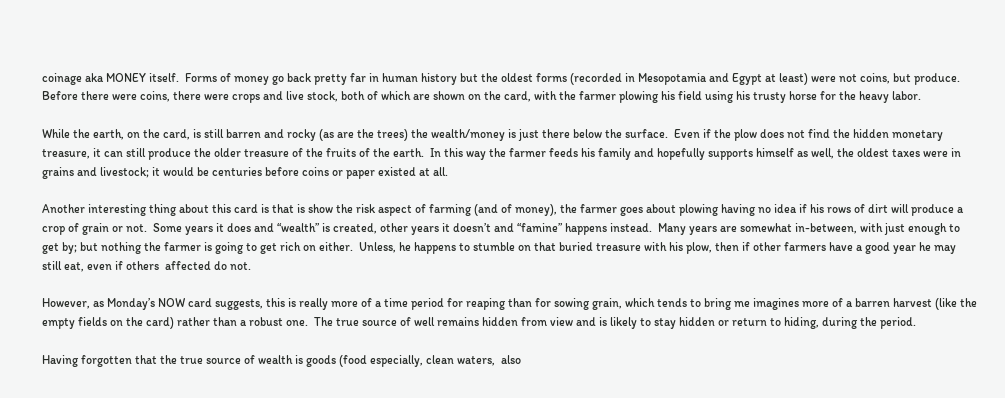coinage aka MONEY itself.  Forms of money go back pretty far in human history but the oldest forms (recorded in Mesopotamia and Egypt at least) were not coins, but produce.  Before there were coins, there were crops and live stock, both of which are shown on the card, with the farmer plowing his field using his trusty horse for the heavy labor.

While the earth, on the card, is still barren and rocky (as are the trees) the wealth/money is just there below the surface.  Even if the plow does not find the hidden monetary treasure, it can still produce the older treasure of the fruits of the earth.  In this way the farmer feeds his family and hopefully supports himself as well, the oldest taxes were in grains and livestock; it would be centuries before coins or paper existed at all.

Another interesting thing about this card is that is show the risk aspect of farming (and of money), the farmer goes about plowing having no idea if his rows of dirt will produce a crop of grain or not.  Some years it does and “wealth” is created, other years it doesn’t and “famine” happens instead.  Many years are somewhat in-between, with just enough to get by; but nothing the farmer is going to get rich on either.  Unless, he happens to stumble on that buried treasure with his plow, then if other farmers have a good year he may still eat, even if others  affected do not.

However, as Monday’s NOW card suggests, this is really more of a time period for reaping than for sowing grain, which tends to bring me imagines more of a barren harvest (like the empty fields on the card) rather than a robust one.  The true source of well remains hidden from view and is likely to stay hidden or return to hiding, during the period.

Having forgotten that the true source of wealth is goods (food especially, clean waters,  also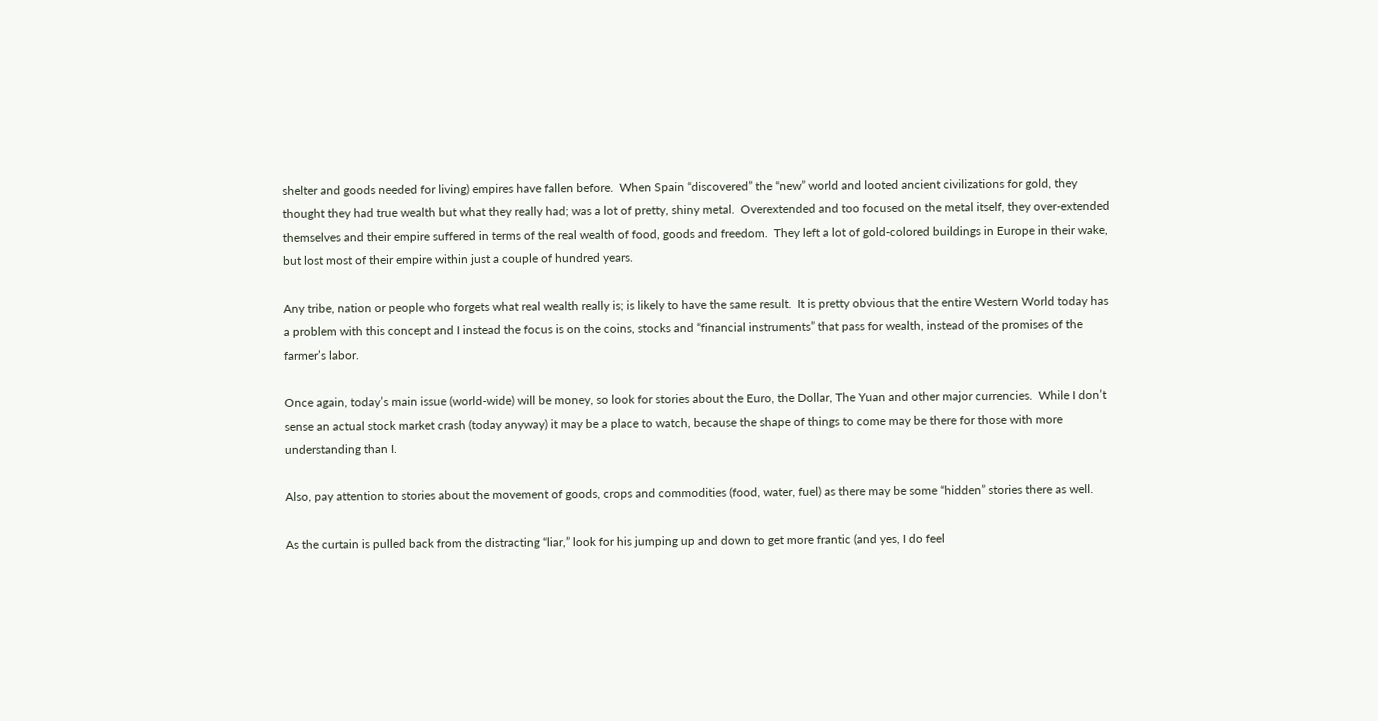shelter and goods needed for living) empires have fallen before.  When Spain “discovered” the “new” world and looted ancient civilizations for gold, they thought they had true wealth but what they really had; was a lot of pretty, shiny metal.  Overextended and too focused on the metal itself, they over-extended themselves and their empire suffered in terms of the real wealth of food, goods and freedom.  They left a lot of gold-colored buildings in Europe in their wake, but lost most of their empire within just a couple of hundred years.

Any tribe, nation or people who forgets what real wealth really is; is likely to have the same result.  It is pretty obvious that the entire Western World today has a problem with this concept and I instead the focus is on the coins, stocks and “financial instruments” that pass for wealth, instead of the promises of the farmer’s labor.

Once again, today’s main issue (world-wide) will be money, so look for stories about the Euro, the Dollar, The Yuan and other major currencies.  While I don’t sense an actual stock market crash (today anyway) it may be a place to watch, because the shape of things to come may be there for those with more understanding than I.

Also, pay attention to stories about the movement of goods, crops and commodities (food, water, fuel) as there may be some “hidden” stories there as well.

As the curtain is pulled back from the distracting “liar,” look for his jumping up and down to get more frantic (and yes, I do feel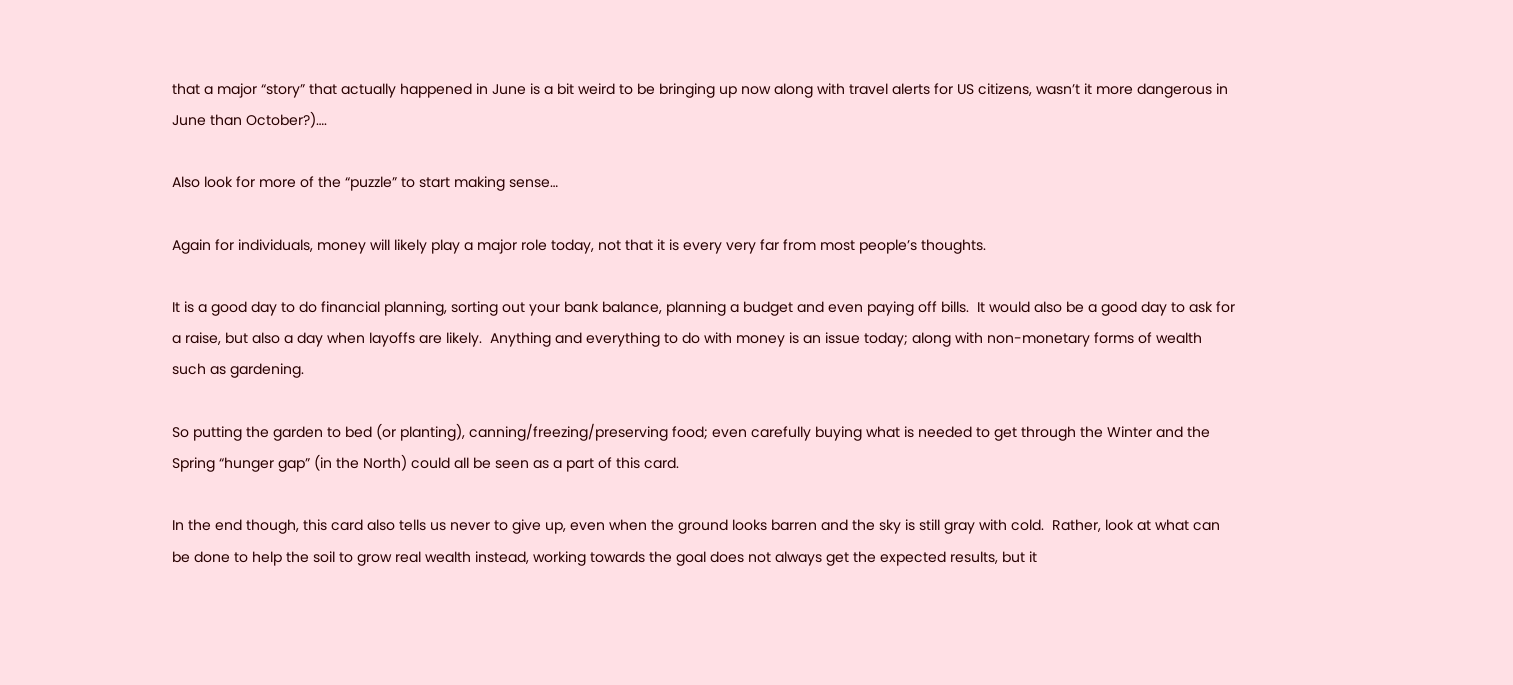that a major “story” that actually happened in June is a bit weird to be bringing up now along with travel alerts for US citizens, wasn’t it more dangerous in June than October?)….

Also look for more of the “puzzle” to start making sense…

Again for individuals, money will likely play a major role today, not that it is every very far from most people’s thoughts.

It is a good day to do financial planning, sorting out your bank balance, planning a budget and even paying off bills.  It would also be a good day to ask for a raise, but also a day when layoffs are likely.  Anything and everything to do with money is an issue today; along with non-monetary forms of wealth such as gardening.

So putting the garden to bed (or planting), canning/freezing/preserving food; even carefully buying what is needed to get through the Winter and the Spring “hunger gap” (in the North) could all be seen as a part of this card.

In the end though, this card also tells us never to give up, even when the ground looks barren and the sky is still gray with cold.  Rather, look at what can be done to help the soil to grow real wealth instead, working towards the goal does not always get the expected results, but it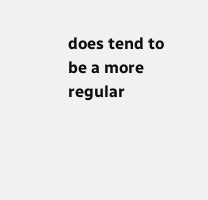does tend to be a more regular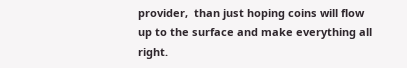provider,  than just hoping coins will flow up to the surface and make everything all right.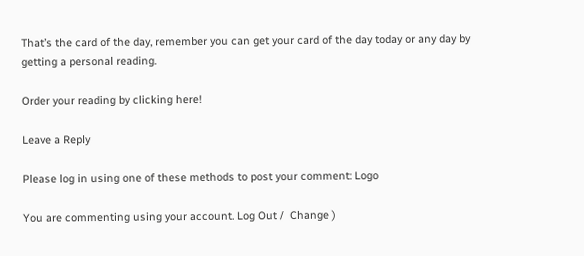That’s the card of the day, remember you can get your card of the day today or any day by getting a personal reading.

Order your reading by clicking here!

Leave a Reply

Please log in using one of these methods to post your comment: Logo

You are commenting using your account. Log Out /  Change )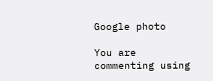Google photo

You are commenting using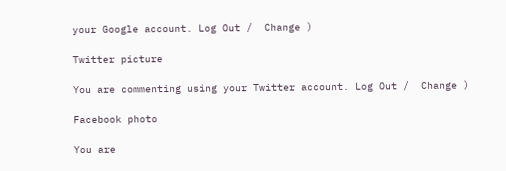your Google account. Log Out /  Change )

Twitter picture

You are commenting using your Twitter account. Log Out /  Change )

Facebook photo

You are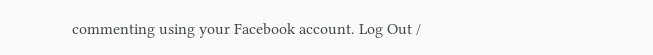commenting using your Facebook account. Log Out /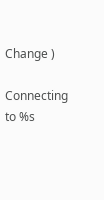Change )

Connecting to %s